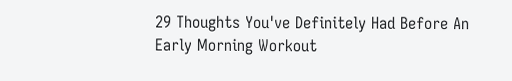29 Thoughts You've Definitely Had Before An Early Morning Workout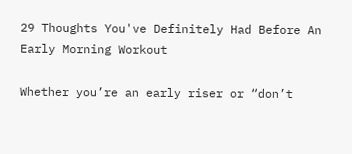29 Thoughts You've Definitely Had Before An Early Morning Workout

Whether you’re an early riser or “don’t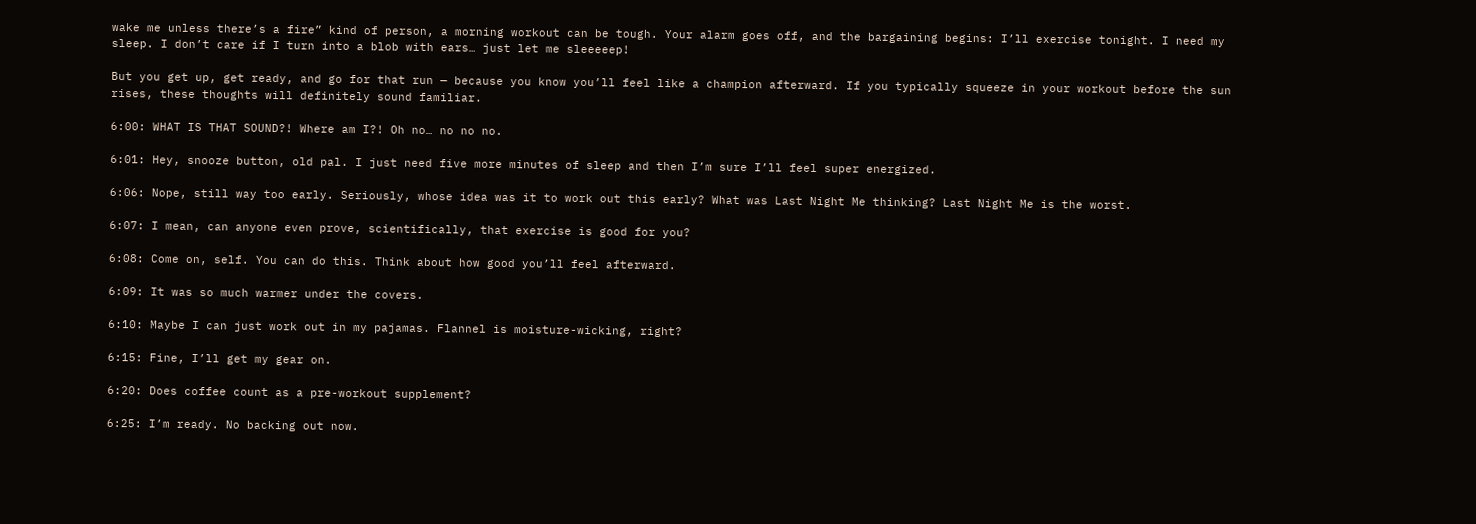wake me unless there’s a fire” kind of person, a morning workout can be tough. Your alarm goes off, and the bargaining begins: I’ll exercise tonight. I need my sleep. I don’t care if I turn into a blob with ears… just let me sleeeeep!

But you get up, get ready, and go for that run — because you know you’ll feel like a champion afterward. If you typically squeeze in your workout before the sun rises, these thoughts will definitely sound familiar.

6:00: WHAT IS THAT SOUND?! Where am I?! Oh no… no no no.

6:01: Hey, snooze button, old pal. I just need five more minutes of sleep and then I’m sure I’ll feel super energized.

6:06: Nope, still way too early. Seriously, whose idea was it to work out this early? What was Last Night Me thinking? Last Night Me is the worst.

6:07: I mean, can anyone even prove, scientifically, that exercise is good for you?

6:08: Come on, self. You can do this. Think about how good you’ll feel afterward.

6:09: It was so much warmer under the covers.

6:10: Maybe I can just work out in my pajamas. Flannel is moisture-wicking, right?

6:15: Fine, I’ll get my gear on.

6:20: Does coffee count as a pre-workout supplement?

6:25: I’m ready. No backing out now.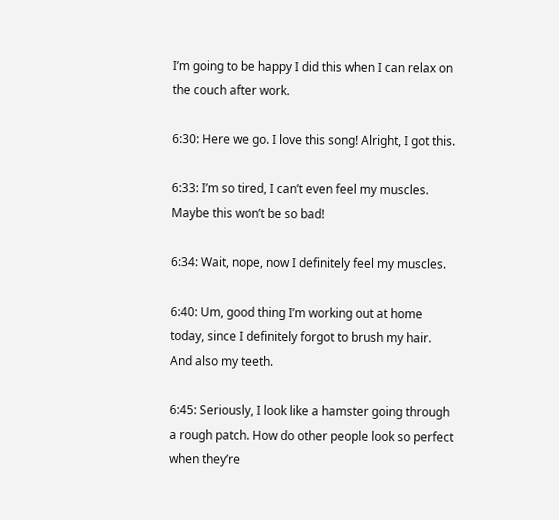I’m going to be happy I did this when I can relax on the couch after work.

6:30: Here we go. I love this song! Alright, I got this.

6:33: I’m so tired, I can’t even feel my muscles. Maybe this won’t be so bad!

6:34: Wait, nope, now I definitely feel my muscles.

6:40: Um, good thing I’m working out at home today, since I definitely forgot to brush my hair. And also my teeth.

6:45: Seriously, I look like a hamster going through a rough patch. How do other people look so perfect when they’re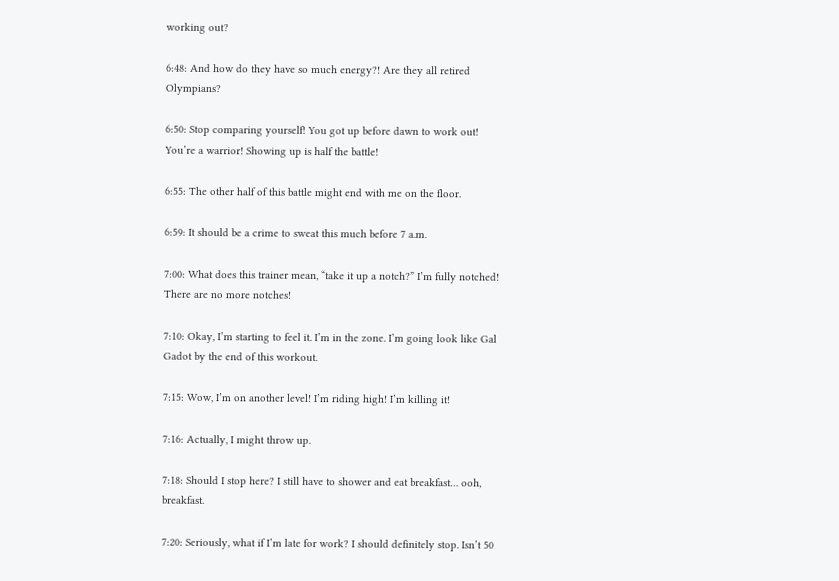working out?

6:48: And how do they have so much energy?! Are they all retired Olympians?

6:50: Stop comparing yourself! You got up before dawn to work out! You’re a warrior! Showing up is half the battle!

6:55: The other half of this battle might end with me on the floor.

6:59: It should be a crime to sweat this much before 7 a.m.

7:00: What does this trainer mean, “take it up a notch?” I’m fully notched! There are no more notches!

7:10: Okay, I’m starting to feel it. I’m in the zone. I’m going look like Gal Gadot by the end of this workout.

7:15: Wow, I’m on another level! I’m riding high! I’m killing it!

7:16: Actually, I might throw up.

7:18: Should I stop here? I still have to shower and eat breakfast… ooh, breakfast.

7:20: Seriously, what if I’m late for work? I should definitely stop. Isn’t 50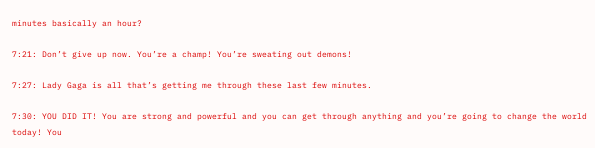minutes basically an hour?

7:21: Don’t give up now. You’re a champ! You’re sweating out demons!

7:27: Lady Gaga is all that’s getting me through these last few minutes.

7:30: YOU DID IT! You are strong and powerful and you can get through anything and you’re going to change the world today! You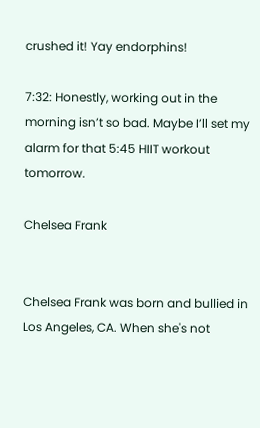crushed it! Yay endorphins!

7:32: Honestly, working out in the morning isn’t so bad. Maybe I’ll set my alarm for that 5:45 HIIT workout tomorrow.

Chelsea Frank


Chelsea Frank was born and bullied in Los Angeles, CA. When she's not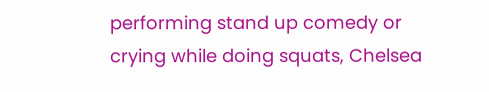performing stand up comedy or crying while doing squats, Chelsea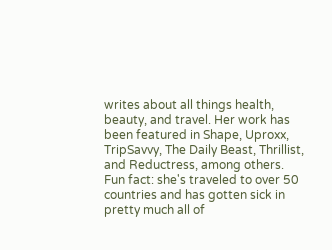writes about all things health, beauty, and travel. Her work has been featured in Shape, Uproxx, TripSavvy, The Daily Beast, Thrillist, and Reductress, among others. Fun fact: she's traveled to over 50 countries and has gotten sick in pretty much all of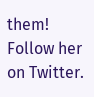them! Follow her on Twitter.